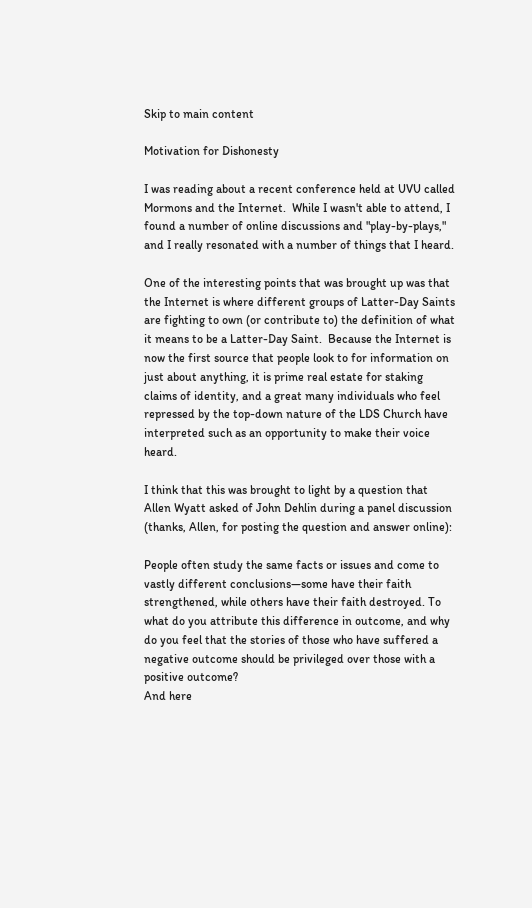Skip to main content

Motivation for Dishonesty

I was reading about a recent conference held at UVU called Mormons and the Internet.  While I wasn't able to attend, I found a number of online discussions and "play-by-plays," and I really resonated with a number of things that I heard.

One of the interesting points that was brought up was that the Internet is where different groups of Latter-Day Saints are fighting to own (or contribute to) the definition of what it means to be a Latter-Day Saint.  Because the Internet is now the first source that people look to for information on just about anything, it is prime real estate for staking claims of identity, and a great many individuals who feel repressed by the top-down nature of the LDS Church have interpreted such as an opportunity to make their voice heard.

I think that this was brought to light by a question that Allen Wyatt asked of John Dehlin during a panel discussion (thanks, Allen, for posting the question and answer online):

People often study the same facts or issues and come to vastly different conclusions—some have their faith strengthened, while others have their faith destroyed. To what do you attribute this difference in outcome, and why do you feel that the stories of those who have suffered a negative outcome should be privileged over those with a positive outcome?
And here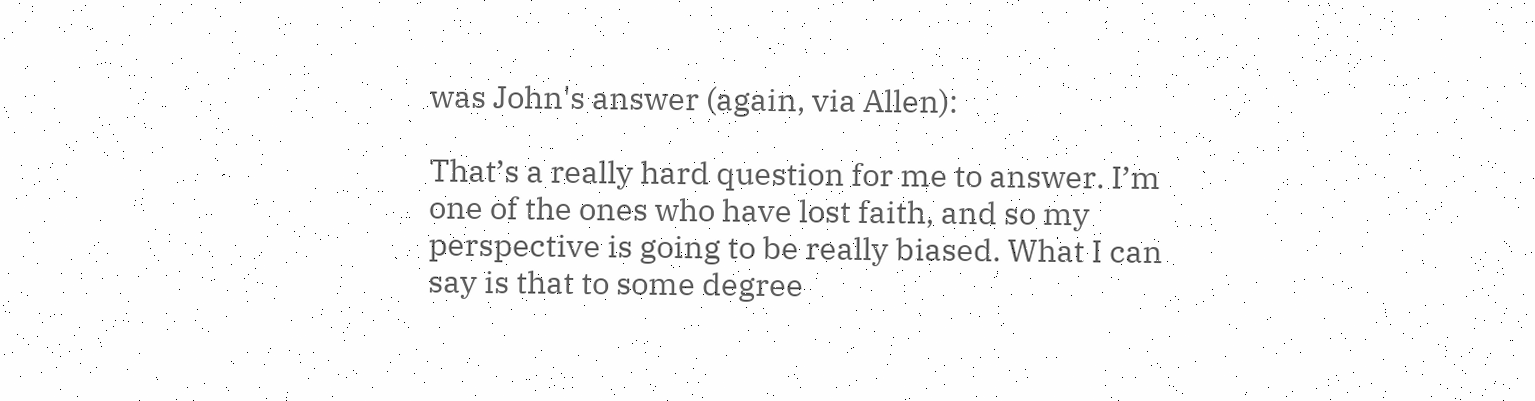was John's answer (again, via Allen):

That’s a really hard question for me to answer. I’m one of the ones who have lost faith, and so my perspective is going to be really biased. What I can say is that to some degree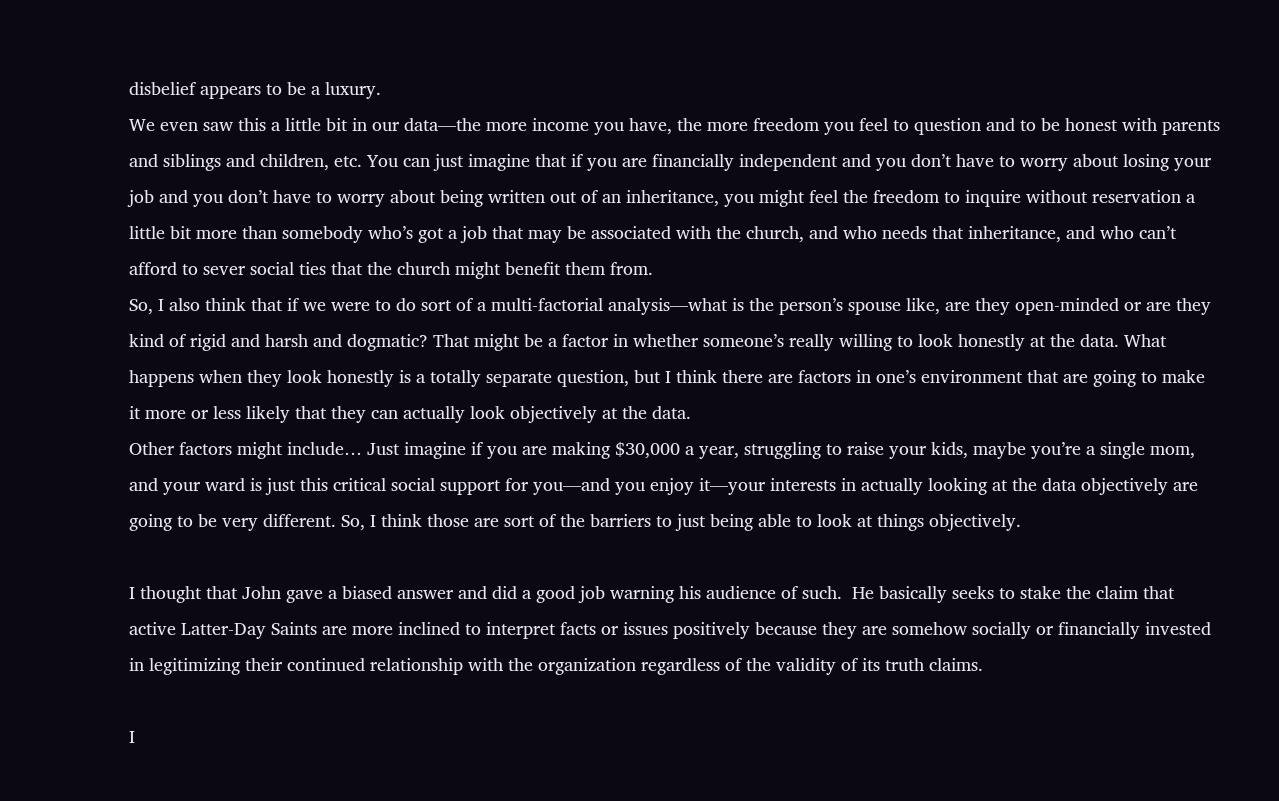disbelief appears to be a luxury.
We even saw this a little bit in our data—the more income you have, the more freedom you feel to question and to be honest with parents and siblings and children, etc. You can just imagine that if you are financially independent and you don’t have to worry about losing your job and you don’t have to worry about being written out of an inheritance, you might feel the freedom to inquire without reservation a little bit more than somebody who’s got a job that may be associated with the church, and who needs that inheritance, and who can’t afford to sever social ties that the church might benefit them from.
So, I also think that if we were to do sort of a multi-factorial analysis—what is the person’s spouse like, are they open-minded or are they kind of rigid and harsh and dogmatic? That might be a factor in whether someone’s really willing to look honestly at the data. What happens when they look honestly is a totally separate question, but I think there are factors in one’s environment that are going to make it more or less likely that they can actually look objectively at the data.
Other factors might include… Just imagine if you are making $30,000 a year, struggling to raise your kids, maybe you’re a single mom, and your ward is just this critical social support for you—and you enjoy it—your interests in actually looking at the data objectively are going to be very different. So, I think those are sort of the barriers to just being able to look at things objectively.

I thought that John gave a biased answer and did a good job warning his audience of such.  He basically seeks to stake the claim that active Latter-Day Saints are more inclined to interpret facts or issues positively because they are somehow socially or financially invested in legitimizing their continued relationship with the organization regardless of the validity of its truth claims.

I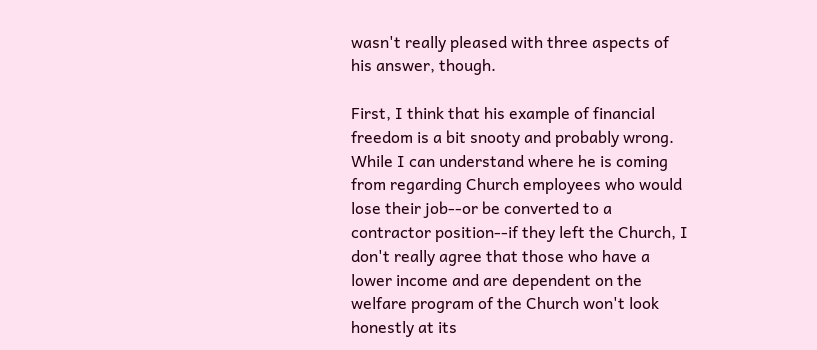wasn't really pleased with three aspects of his answer, though.

First, I think that his example of financial freedom is a bit snooty and probably wrong.  While I can understand where he is coming from regarding Church employees who would lose their job--or be converted to a contractor position--if they left the Church, I don't really agree that those who have a lower income and are dependent on the welfare program of the Church won't look honestly at its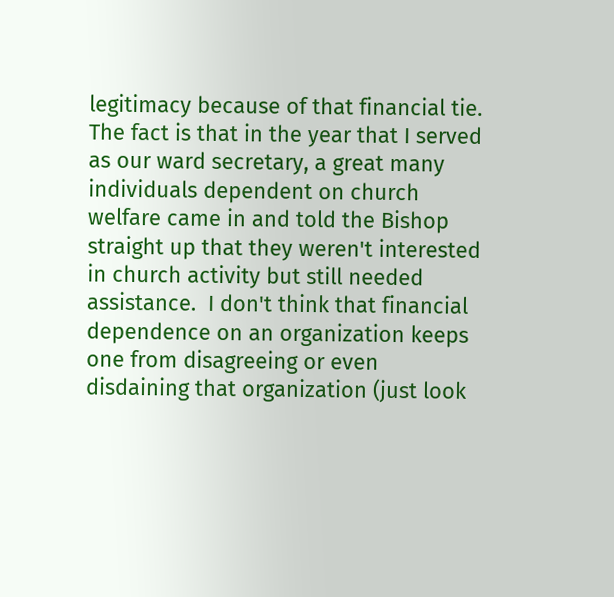legitimacy because of that financial tie.  The fact is that in the year that I served as our ward secretary, a great many individuals dependent on church welfare came in and told the Bishop straight up that they weren't interested in church activity but still needed assistance.  I don't think that financial dependence on an organization keeps one from disagreeing or even disdaining that organization (just look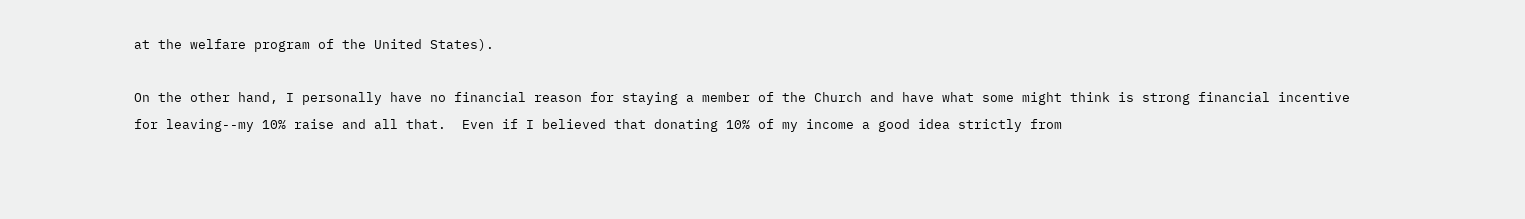at the welfare program of the United States).

On the other hand, I personally have no financial reason for staying a member of the Church and have what some might think is strong financial incentive for leaving--my 10% raise and all that.  Even if I believed that donating 10% of my income a good idea strictly from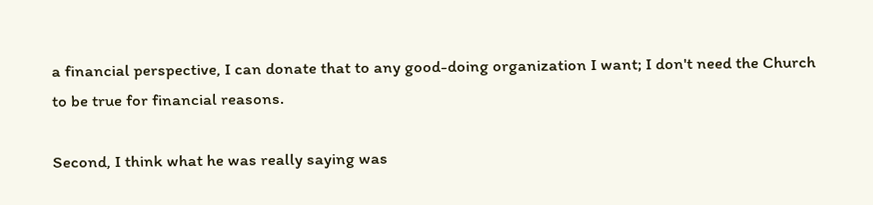a financial perspective, I can donate that to any good-doing organization I want; I don't need the Church to be true for financial reasons.

Second, I think what he was really saying was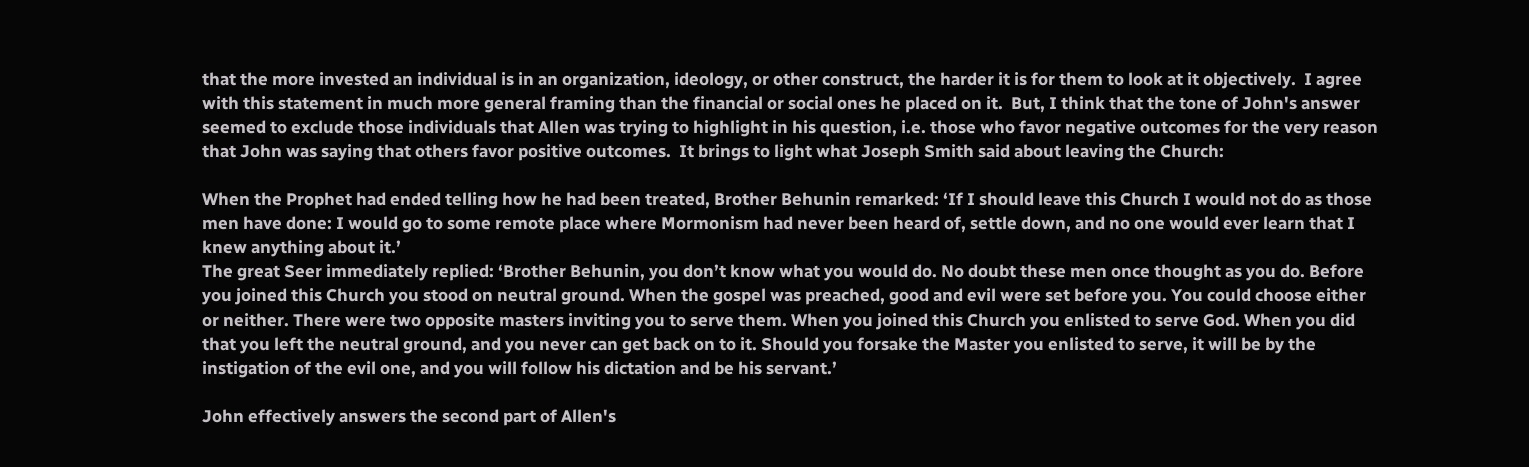that the more invested an individual is in an organization, ideology, or other construct, the harder it is for them to look at it objectively.  I agree with this statement in much more general framing than the financial or social ones he placed on it.  But, I think that the tone of John's answer seemed to exclude those individuals that Allen was trying to highlight in his question, i.e. those who favor negative outcomes for the very reason that John was saying that others favor positive outcomes.  It brings to light what Joseph Smith said about leaving the Church:

When the Prophet had ended telling how he had been treated, Brother Behunin remarked: ‘If I should leave this Church I would not do as those men have done: I would go to some remote place where Mormonism had never been heard of, settle down, and no one would ever learn that I knew anything about it.’
The great Seer immediately replied: ‘Brother Behunin, you don’t know what you would do. No doubt these men once thought as you do. Before you joined this Church you stood on neutral ground. When the gospel was preached, good and evil were set before you. You could choose either or neither. There were two opposite masters inviting you to serve them. When you joined this Church you enlisted to serve God. When you did that you left the neutral ground, and you never can get back on to it. Should you forsake the Master you enlisted to serve, it will be by the instigation of the evil one, and you will follow his dictation and be his servant.’

John effectively answers the second part of Allen's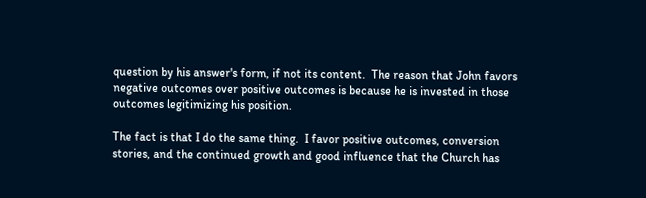question by his answer's form, if not its content.  The reason that John favors negative outcomes over positive outcomes is because he is invested in those outcomes legitimizing his position.

The fact is that I do the same thing.  I favor positive outcomes, conversion stories, and the continued growth and good influence that the Church has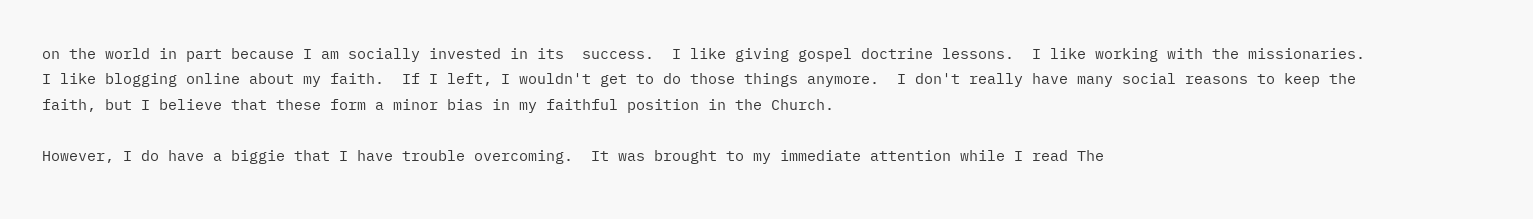on the world in part because I am socially invested in its  success.  I like giving gospel doctrine lessons.  I like working with the missionaries.  I like blogging online about my faith.  If I left, I wouldn't get to do those things anymore.  I don't really have many social reasons to keep the faith, but I believe that these form a minor bias in my faithful position in the Church.

However, I do have a biggie that I have trouble overcoming.  It was brought to my immediate attention while I read The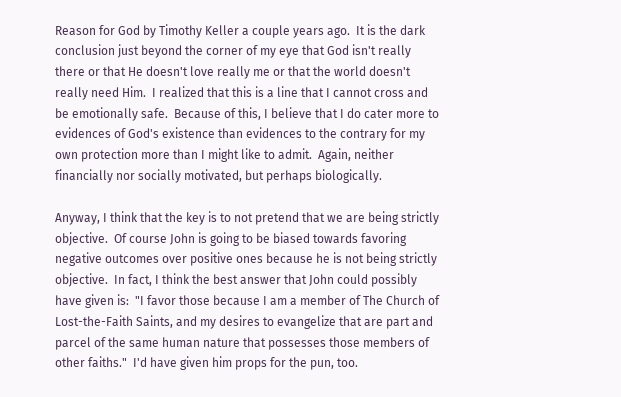Reason for God by Timothy Keller a couple years ago.  It is the dark conclusion just beyond the corner of my eye that God isn't really there or that He doesn't love really me or that the world doesn't really need Him.  I realized that this is a line that I cannot cross and be emotionally safe.  Because of this, I believe that I do cater more to evidences of God's existence than evidences to the contrary for my own protection more than I might like to admit.  Again, neither financially nor socially motivated, but perhaps biologically.

Anyway, I think that the key is to not pretend that we are being strictly objective.  Of course John is going to be biased towards favoring negative outcomes over positive ones because he is not being strictly objective.  In fact, I think the best answer that John could possibly have given is:  "I favor those because I am a member of The Church of Lost-the-Faith Saints, and my desires to evangelize that are part and parcel of the same human nature that possesses those members of other faiths."  I'd have given him props for the pun, too.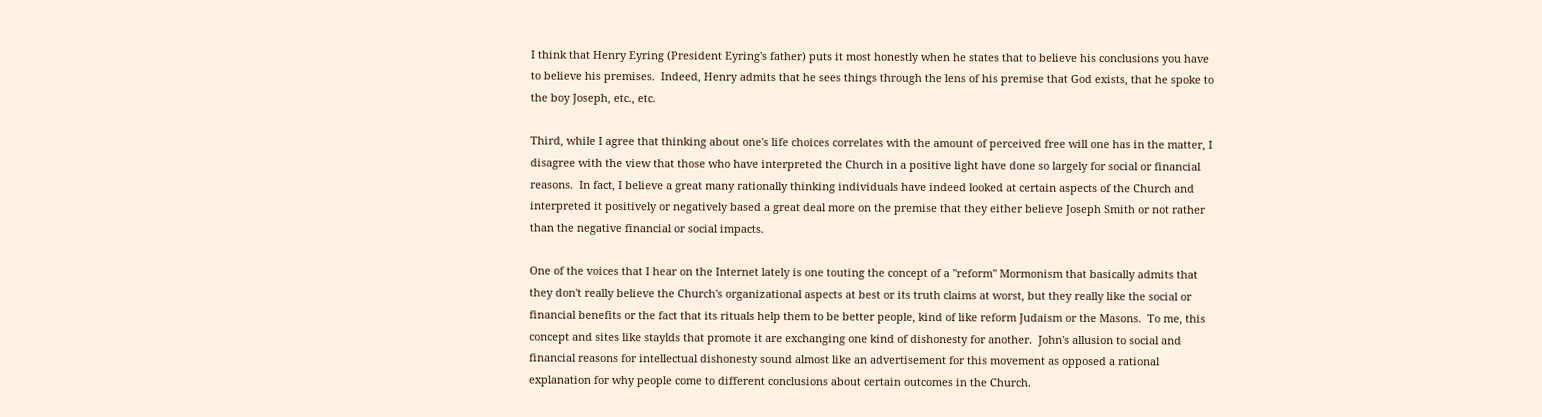I think that Henry Eyring (President Eyring's father) puts it most honestly when he states that to believe his conclusions you have to believe his premises.  Indeed, Henry admits that he sees things through the lens of his premise that God exists, that he spoke to the boy Joseph, etc., etc.

Third, while I agree that thinking about one's life choices correlates with the amount of perceived free will one has in the matter, I disagree with the view that those who have interpreted the Church in a positive light have done so largely for social or financial reasons.  In fact, I believe a great many rationally thinking individuals have indeed looked at certain aspects of the Church and interpreted it positively or negatively based a great deal more on the premise that they either believe Joseph Smith or not rather than the negative financial or social impacts.

One of the voices that I hear on the Internet lately is one touting the concept of a "reform" Mormonism that basically admits that they don't really believe the Church's organizational aspects at best or its truth claims at worst, but they really like the social or financial benefits or the fact that its rituals help them to be better people, kind of like reform Judaism or the Masons.  To me, this concept and sites like staylds that promote it are exchanging one kind of dishonesty for another.  John's allusion to social and financial reasons for intellectual dishonesty sound almost like an advertisement for this movement as opposed a rational explanation for why people come to different conclusions about certain outcomes in the Church.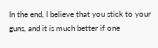In the end, I believe that you stick to your guns, and it is much better if one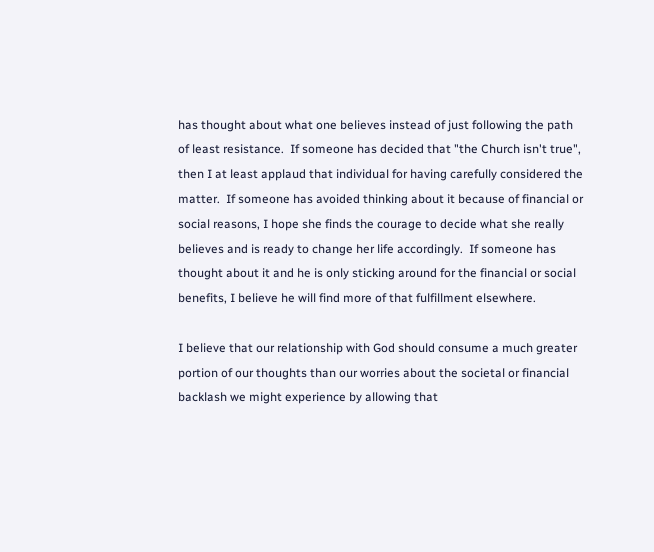has thought about what one believes instead of just following the path of least resistance.  If someone has decided that "the Church isn't true", then I at least applaud that individual for having carefully considered the matter.  If someone has avoided thinking about it because of financial or social reasons, I hope she finds the courage to decide what she really believes and is ready to change her life accordingly.  If someone has thought about it and he is only sticking around for the financial or social benefits, I believe he will find more of that fulfillment elsewhere.

I believe that our relationship with God should consume a much greater portion of our thoughts than our worries about the societal or financial backlash we might experience by allowing that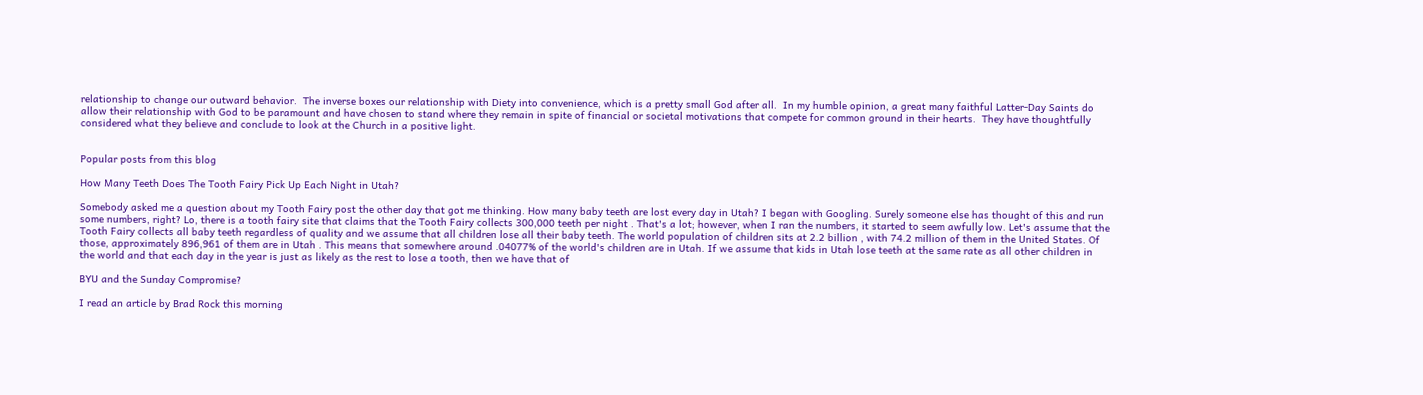relationship to change our outward behavior.  The inverse boxes our relationship with Diety into convenience, which is a pretty small God after all.  In my humble opinion, a great many faithful Latter-Day Saints do allow their relationship with God to be paramount and have chosen to stand where they remain in spite of financial or societal motivations that compete for common ground in their hearts.  They have thoughtfully considered what they believe and conclude to look at the Church in a positive light.


Popular posts from this blog

How Many Teeth Does The Tooth Fairy Pick Up Each Night in Utah?

Somebody asked me a question about my Tooth Fairy post the other day that got me thinking. How many baby teeth are lost every day in Utah? I began with Googling. Surely someone else has thought of this and run some numbers, right? Lo, there is a tooth fairy site that claims that the Tooth Fairy collects 300,000 teeth per night . That's a lot; however, when I ran the numbers, it started to seem awfully low. Let's assume that the Tooth Fairy collects all baby teeth regardless of quality and we assume that all children lose all their baby teeth. The world population of children sits at 2.2 billion , with 74.2 million of them in the United States. Of those, approximately 896,961 of them are in Utah . This means that somewhere around .04077% of the world's children are in Utah. If we assume that kids in Utah lose teeth at the same rate as all other children in the world and that each day in the year is just as likely as the rest to lose a tooth, then we have that of

BYU and the Sunday Compromise?

I read an article by Brad Rock this morning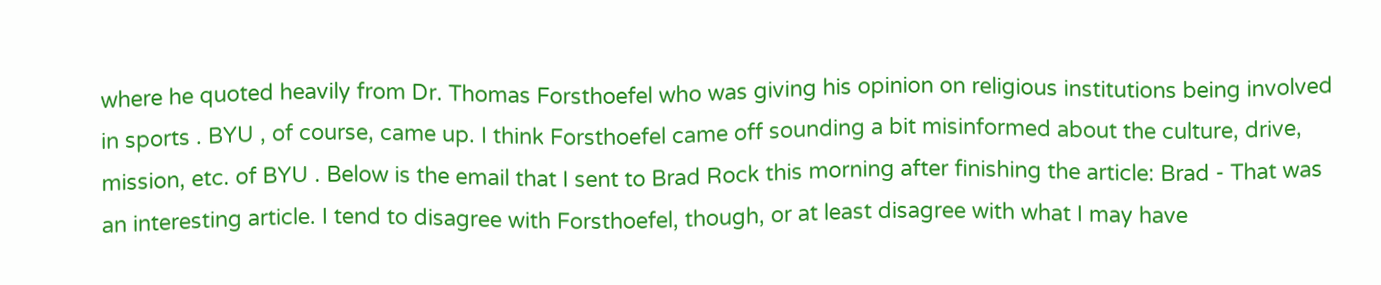where he quoted heavily from Dr. Thomas Forsthoefel who was giving his opinion on religious institutions being involved in sports . BYU , of course, came up. I think Forsthoefel came off sounding a bit misinformed about the culture, drive, mission, etc. of BYU . Below is the email that I sent to Brad Rock this morning after finishing the article: Brad - That was an interesting article. I tend to disagree with Forsthoefel, though, or at least disagree with what I may have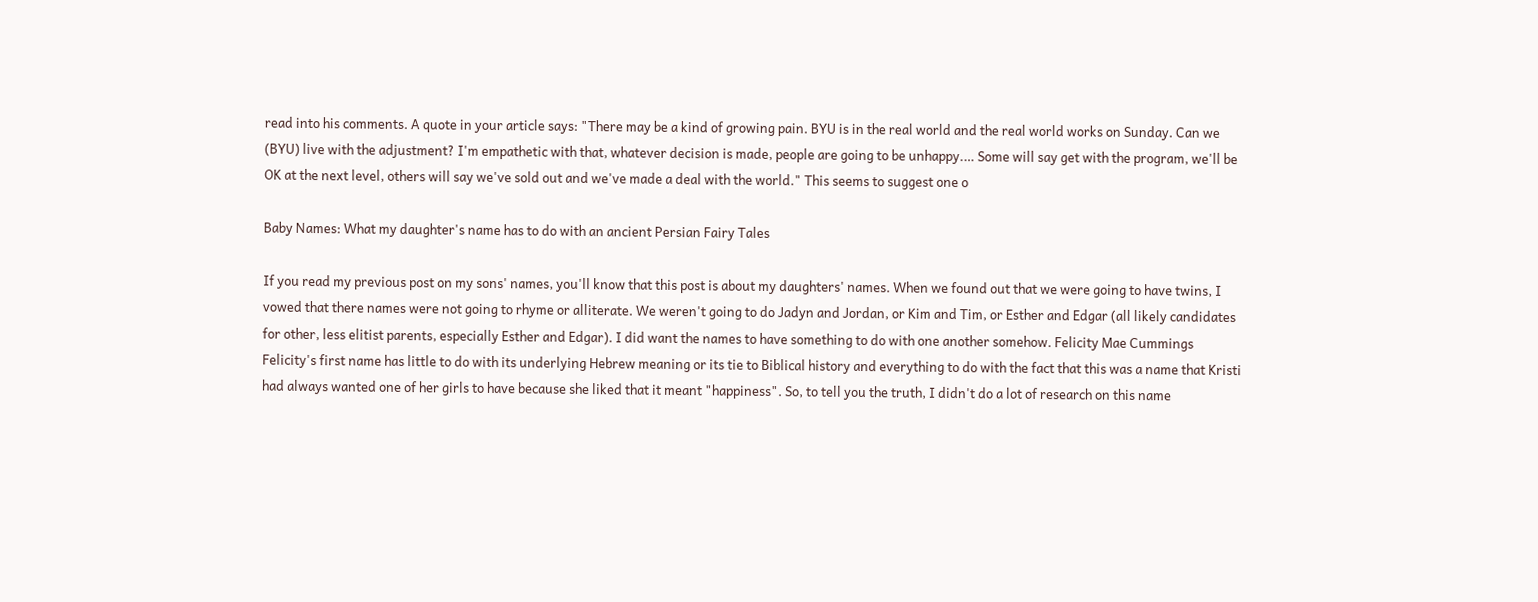read into his comments. A quote in your article says: "There may be a kind of growing pain. BYU is in the real world and the real world works on Sunday. Can we (BYU) live with the adjustment? I'm empathetic with that, whatever decision is made, people are going to be unhappy.… Some will say get with the program, we'll be OK at the next level, others will say we've sold out and we've made a deal with the world." This seems to suggest one o

Baby Names: What my daughter's name has to do with an ancient Persian Fairy Tales

If you read my previous post on my sons' names, you'll know that this post is about my daughters' names. When we found out that we were going to have twins, I vowed that there names were not going to rhyme or alliterate. We weren't going to do Jadyn and Jordan, or Kim and Tim, or Esther and Edgar (all likely candidates for other, less elitist parents, especially Esther and Edgar). I did want the names to have something to do with one another somehow. Felicity Mae Cummings Felicity's first name has little to do with its underlying Hebrew meaning or its tie to Biblical history and everything to do with the fact that this was a name that Kristi had always wanted one of her girls to have because she liked that it meant "happiness". So, to tell you the truth, I didn't do a lot of research on this name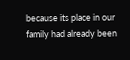because its place in our family had already been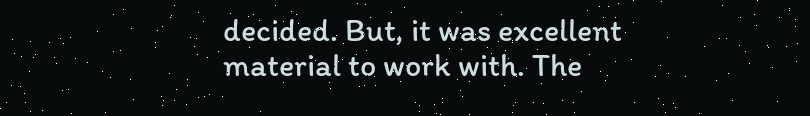decided. But, it was excellent material to work with. The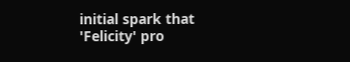initial spark that 'Felicity' pro